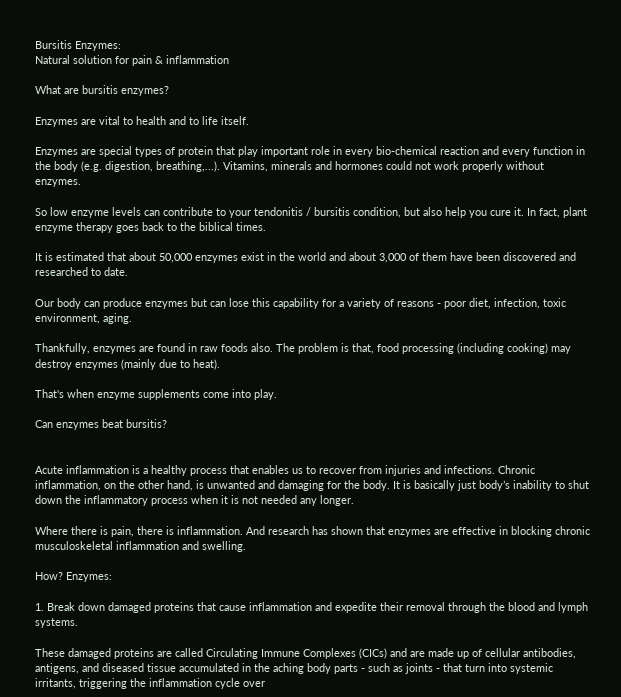Bursitis Enzymes:
Natural solution for pain & inflammation

What are bursitis enzymes?

Enzymes are vital to health and to life itself.

Enzymes are special types of protein that play important role in every bio-chemical reaction and every function in the body (e.g. digestion, breathing,...). Vitamins, minerals and hormones could not work properly without enzymes.

So low enzyme levels can contribute to your tendonitis / bursitis condition, but also help you cure it. In fact, plant enzyme therapy goes back to the biblical times.

It is estimated that about 50,000 enzymes exist in the world and about 3,000 of them have been discovered and researched to date.

Our body can produce enzymes but can lose this capability for a variety of reasons - poor diet, infection, toxic environment, aging.

Thankfully, enzymes are found in raw foods also. The problem is that, food processing (including cooking) may destroy enzymes (mainly due to heat).

That's when enzyme supplements come into play.

Can enzymes beat bursitis?


Acute inflammation is a healthy process that enables us to recover from injuries and infections. Chronic inflammation, on the other hand, is unwanted and damaging for the body. It is basically just body’s inability to shut down the inflammatory process when it is not needed any longer.

Where there is pain, there is inflammation. And research has shown that enzymes are effective in blocking chronic musculoskeletal inflammation and swelling.

How? Enzymes:

1. Break down damaged proteins that cause inflammation and expedite their removal through the blood and lymph systems.

These damaged proteins are called Circulating Immune Complexes (CICs) and are made up of cellular antibodies, antigens, and diseased tissue accumulated in the aching body parts - such as joints - that turn into systemic irritants, triggering the inflammation cycle over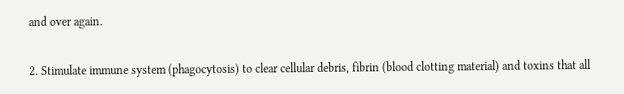and over again.

2. Stimulate immune system (phagocytosis) to clear cellular debris, fibrin (blood clotting material) and toxins that all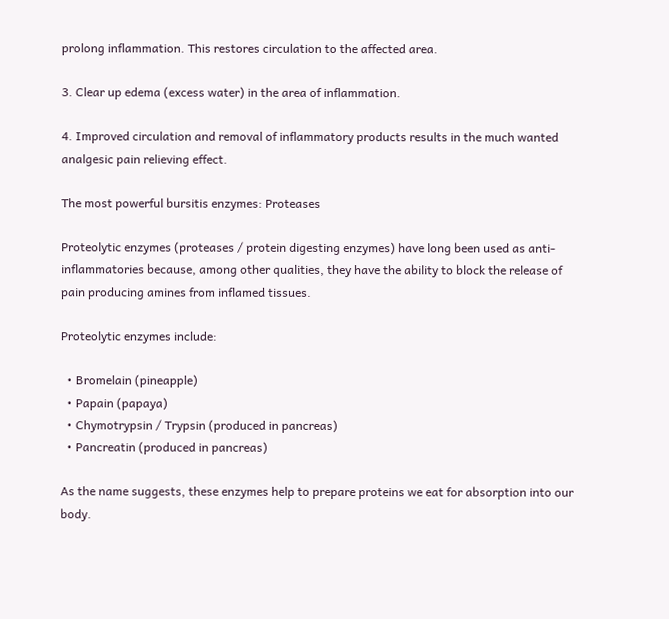prolong inflammation. This restores circulation to the affected area.

3. Clear up edema (excess water) in the area of inflammation.

4. Improved circulation and removal of inflammatory products results in the much wanted analgesic pain relieving effect.

The most powerful bursitis enzymes: Proteases

Proteolytic enzymes (proteases / protein digesting enzymes) have long been used as anti-inflammatories because, among other qualities, they have the ability to block the release of pain producing amines from inflamed tissues.

Proteolytic enzymes include:

  • Bromelain (pineapple)
  • Papain (papaya)
  • Chymotrypsin / Trypsin (produced in pancreas)
  • Pancreatin (produced in pancreas)

As the name suggests, these enzymes help to prepare proteins we eat for absorption into our body.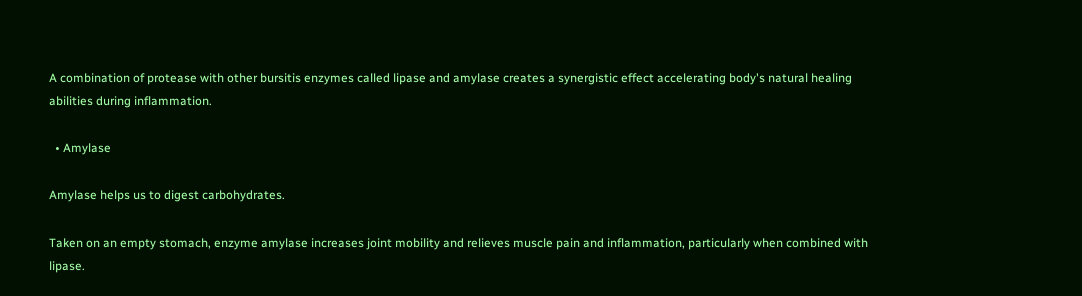A combination of protease with other bursitis enzymes called lipase and amylase creates a synergistic effect accelerating body's natural healing abilities during inflammation.

  • Amylase

Amylase helps us to digest carbohydrates.

Taken on an empty stomach, enzyme amylase increases joint mobility and relieves muscle pain and inflammation, particularly when combined with lipase.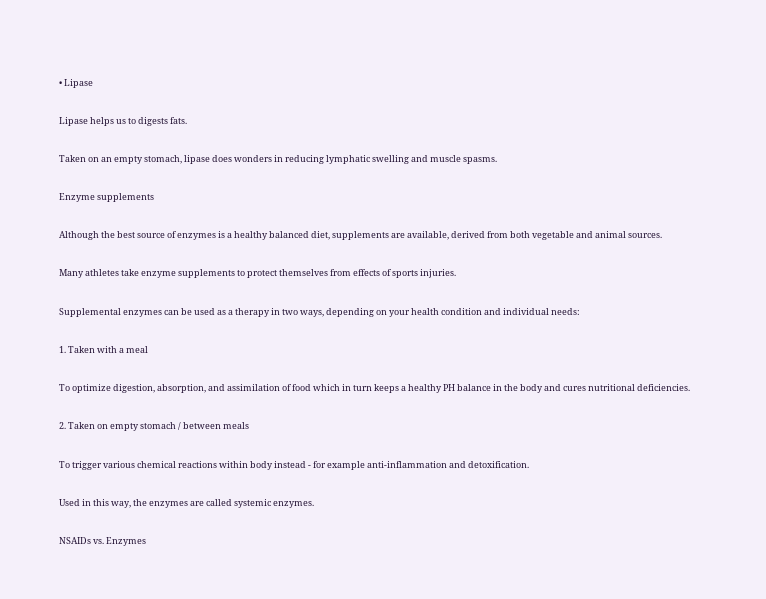• Lipase

Lipase helps us to digests fats.

Taken on an empty stomach, lipase does wonders in reducing lymphatic swelling and muscle spasms.

Enzyme supplements

Although the best source of enzymes is a healthy balanced diet, supplements are available, derived from both vegetable and animal sources.

Many athletes take enzyme supplements to protect themselves from effects of sports injuries.

Supplemental enzymes can be used as a therapy in two ways, depending on your health condition and individual needs:

1. Taken with a meal

To optimize digestion, absorption, and assimilation of food which in turn keeps a healthy PH balance in the body and cures nutritional deficiencies.

2. Taken on empty stomach / between meals

To trigger various chemical reactions within body instead - for example anti-inflammation and detoxification.

Used in this way, the enzymes are called systemic enzymes.

NSAIDs vs. Enzymes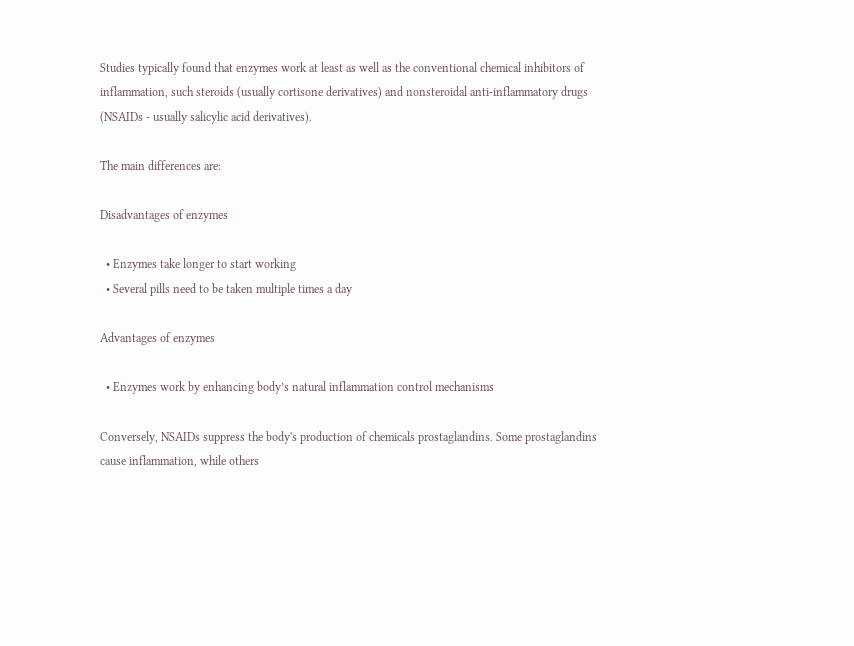Studies typically found that enzymes work at least as well as the conventional chemical inhibitors of inflammation, such steroids (usually cortisone derivatives) and nonsteroidal anti-inflammatory drugs (NSAIDs - usually salicylic acid derivatives).

The main differences are:

Disadvantages of enzymes

  • Enzymes take longer to start working
  • Several pills need to be taken multiple times a day

Advantages of enzymes

  • Enzymes work by enhancing body’s natural inflammation control mechanisms

Conversely, NSAIDs suppress the body's production of chemicals prostaglandins. Some prostaglandins cause inflammation, while others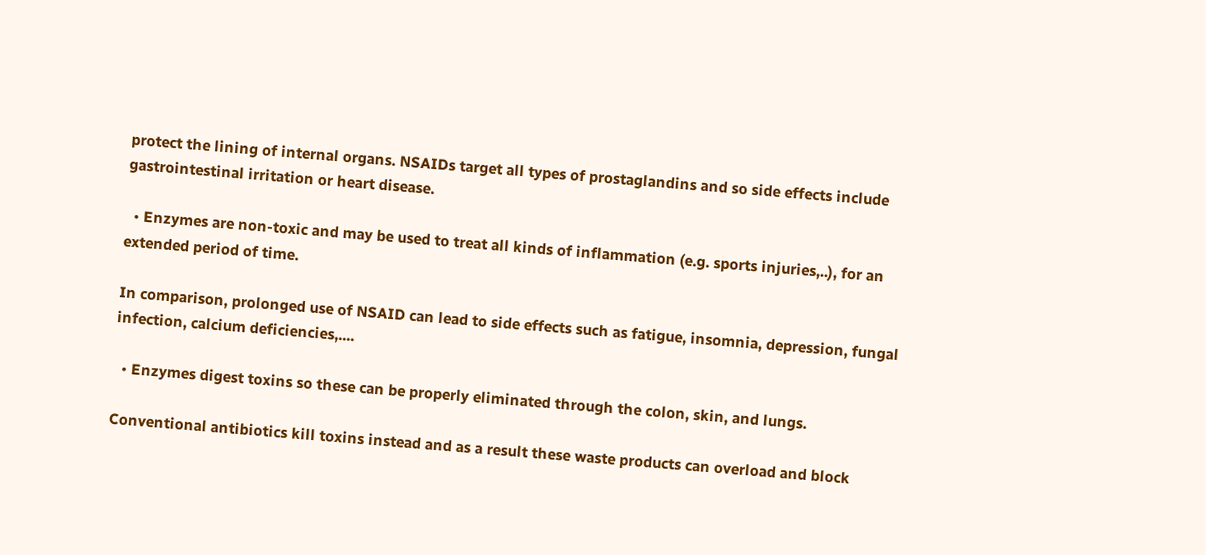protect the lining of internal organs. NSAIDs target all types of prostaglandins and so side effects include gastrointestinal irritation or heart disease.

  • Enzymes are non-toxic and may be used to treat all kinds of inflammation (e.g. sports injuries,..), for an extended period of time.

In comparison, prolonged use of NSAID can lead to side effects such as fatigue, insomnia, depression, fungal infection, calcium deficiencies,....

  • Enzymes digest toxins so these can be properly eliminated through the colon, skin, and lungs.

Conventional antibiotics kill toxins instead and as a result these waste products can overload and block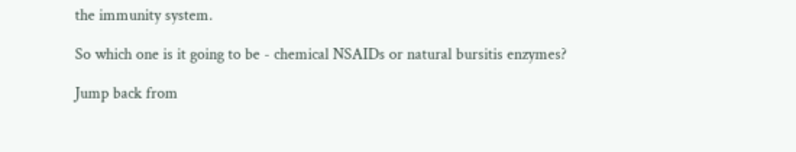the immunity system.

So which one is it going to be - chemical NSAIDs or natural bursitis enzymes?

Jump back from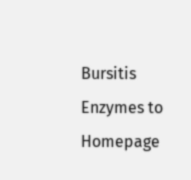Bursitis Enzymes to Homepage